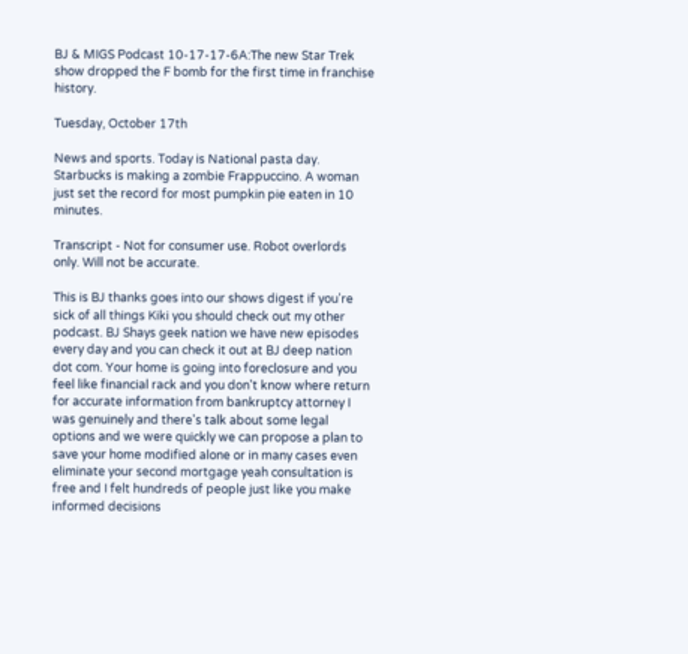BJ & MIGS Podcast 10-17-17-6A:The new Star Trek show dropped the F bomb for the first time in franchise history.

Tuesday, October 17th

News and sports. Today is National pasta day. Starbucks is making a zombie Frappuccino. A woman just set the record for most pumpkin pie eaten in 10 minutes.

Transcript - Not for consumer use. Robot overlords only. Will not be accurate.

This is BJ thanks goes into our shows digest if you're sick of all things Kiki you should check out my other podcast. BJ Shays geek nation we have new episodes every day and you can check it out at BJ deep nation dot com. Your home is going into foreclosure and you feel like financial rack and you don't know where return for accurate information from bankruptcy attorney I was genuinely and there's talk about some legal options and we were quickly we can propose a plan to save your home modified alone or in many cases even eliminate your second mortgage yeah consultation is free and I felt hundreds of people just like you make informed decisions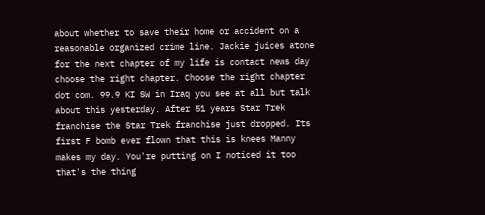about whether to save their home or accident on a reasonable organized crime line. Jackie juices atone for the next chapter of my life is contact news day choose the right chapter. Choose the right chapter dot com. 99.9 KI SW in Iraq you see at all but talk about this yesterday. After 51 years Star Trek franchise the Star Trek franchise just dropped. Its first F bomb ever flown that this is knees Manny makes my day. You're putting on I noticed it too that's the thing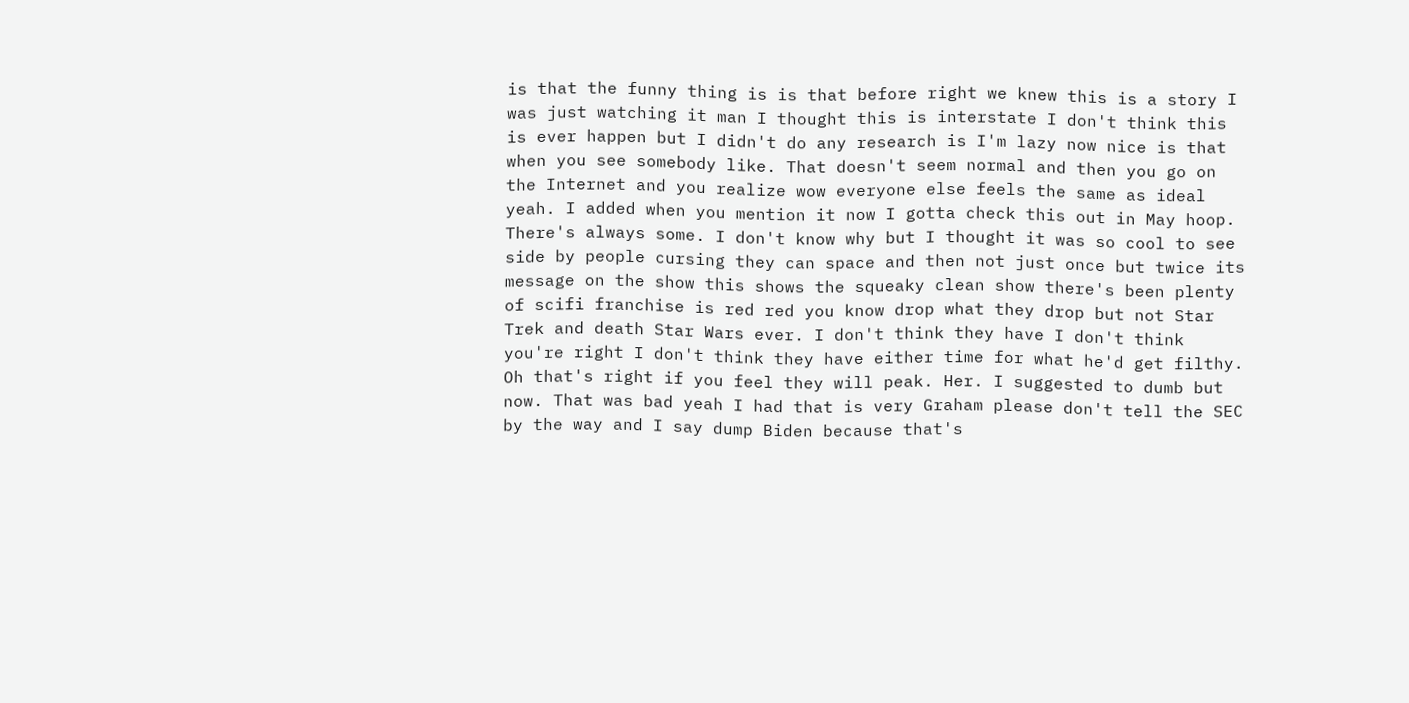is that the funny thing is is that before right we knew this is a story I was just watching it man I thought this is interstate I don't think this is ever happen but I didn't do any research is I'm lazy now nice is that when you see somebody like. That doesn't seem normal and then you go on the Internet and you realize wow everyone else feels the same as ideal yeah. I added when you mention it now I gotta check this out in May hoop. There's always some. I don't know why but I thought it was so cool to see side by people cursing they can space and then not just once but twice its message on the show this shows the squeaky clean show there's been plenty of scifi franchise is red red you know drop what they drop but not Star Trek and death Star Wars ever. I don't think they have I don't think you're right I don't think they have either time for what he'd get filthy. Oh that's right if you feel they will peak. Her. I suggested to dumb but now. That was bad yeah I had that is very Graham please don't tell the SEC by the way and I say dump Biden because that's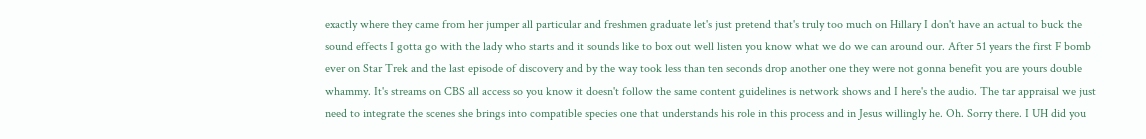exactly where they came from her jumper all particular and freshmen graduate let's just pretend that's truly too much on Hillary I don't have an actual to buck the sound effects I gotta go with the lady who starts and it sounds like to box out well listen you know what we do we can around our. After 51 years the first F bomb ever on Star Trek and the last episode of discovery and by the way took less than ten seconds drop another one they were not gonna benefit you are yours double whammy. It's streams on CBS all access so you know it doesn't follow the same content guidelines is network shows and I here's the audio. The tar appraisal we just need to integrate the scenes she brings into compatible species one that understands his role in this process and in Jesus willingly he. Oh. Sorry there. I UH did you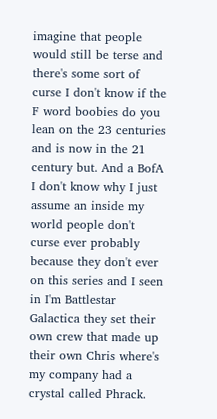imagine that people would still be terse and there's some sort of curse I don't know if the F word boobies do you lean on the 23 centuries and is now in the 21 century but. And a BofA I don't know why I just assume an inside my world people don't curse ever probably because they don't ever on this series and I seen in I'm Battlestar Galactica they set their own crew that made up their own Chris where's my company had a crystal called Phrack.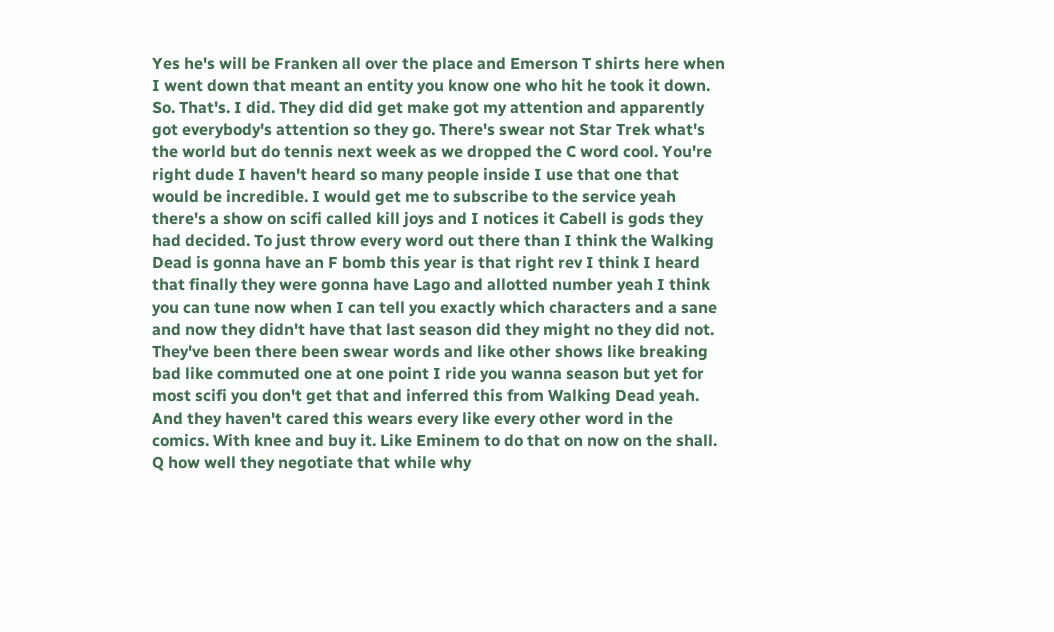Yes he's will be Franken all over the place and Emerson T shirts here when I went down that meant an entity you know one who hit he took it down. So. That's. I did. They did did get make got my attention and apparently got everybody's attention so they go. There's swear not Star Trek what's the world but do tennis next week as we dropped the C word cool. You're right dude I haven't heard so many people inside I use that one that would be incredible. I would get me to subscribe to the service yeah there's a show on scifi called kill joys and I notices it Cabell is gods they had decided. To just throw every word out there than I think the Walking Dead is gonna have an F bomb this year is that right rev I think I heard that finally they were gonna have Lago and allotted number yeah I think you can tune now when I can tell you exactly which characters and a sane and now they didn't have that last season did they might no they did not. They've been there been swear words and like other shows like breaking bad like commuted one at one point I ride you wanna season but yet for most scifi you don't get that and inferred this from Walking Dead yeah. And they haven't cared this wears every like every other word in the comics. With knee and buy it. Like Eminem to do that on now on the shall. Q how well they negotiate that while why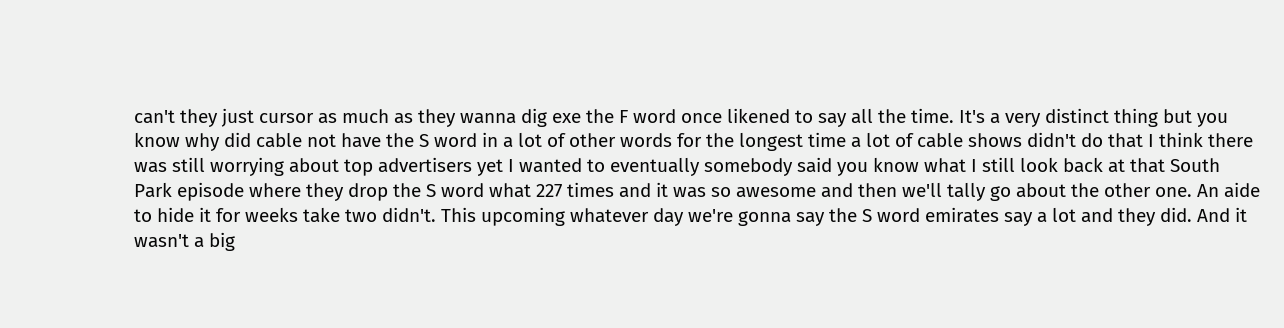can't they just cursor as much as they wanna dig exe the F word once likened to say all the time. It's a very distinct thing but you know why did cable not have the S word in a lot of other words for the longest time a lot of cable shows didn't do that I think there was still worrying about top advertisers yet I wanted to eventually somebody said you know what I still look back at that South Park episode where they drop the S word what 227 times and it was so awesome and then we'll tally go about the other one. An aide to hide it for weeks take two didn't. This upcoming whatever day we're gonna say the S word emirates say a lot and they did. And it wasn't a big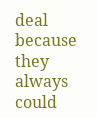deal because they always could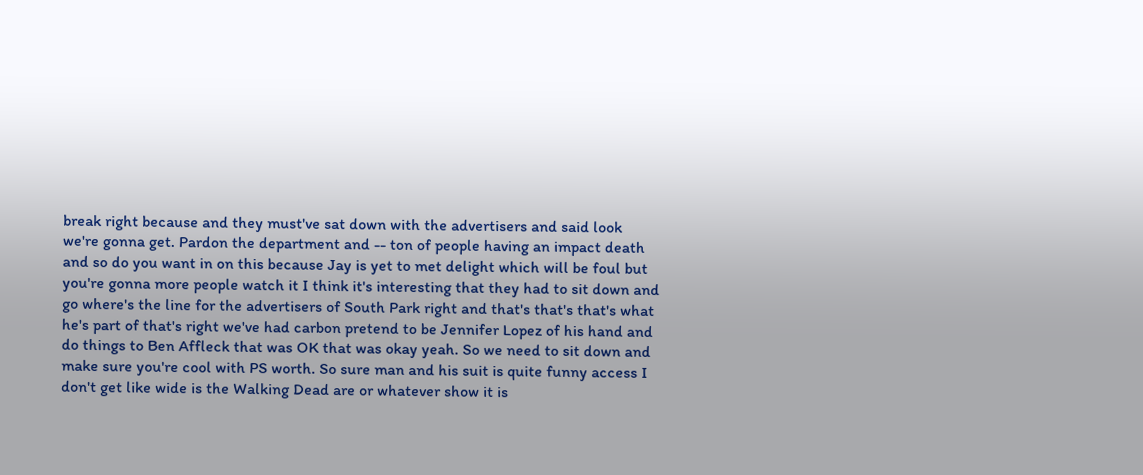break right because and they must've sat down with the advertisers and said look we're gonna get. Pardon the department and -- ton of people having an impact death and so do you want in on this because Jay is yet to met delight which will be foul but you're gonna more people watch it I think it's interesting that they had to sit down and go where's the line for the advertisers of South Park right and that's that's that's what he's part of that's right we've had carbon pretend to be Jennifer Lopez of his hand and do things to Ben Affleck that was OK that was okay yeah. So we need to sit down and make sure you're cool with PS worth. So sure man and his suit is quite funny access I don't get like wide is the Walking Dead are or whatever show it is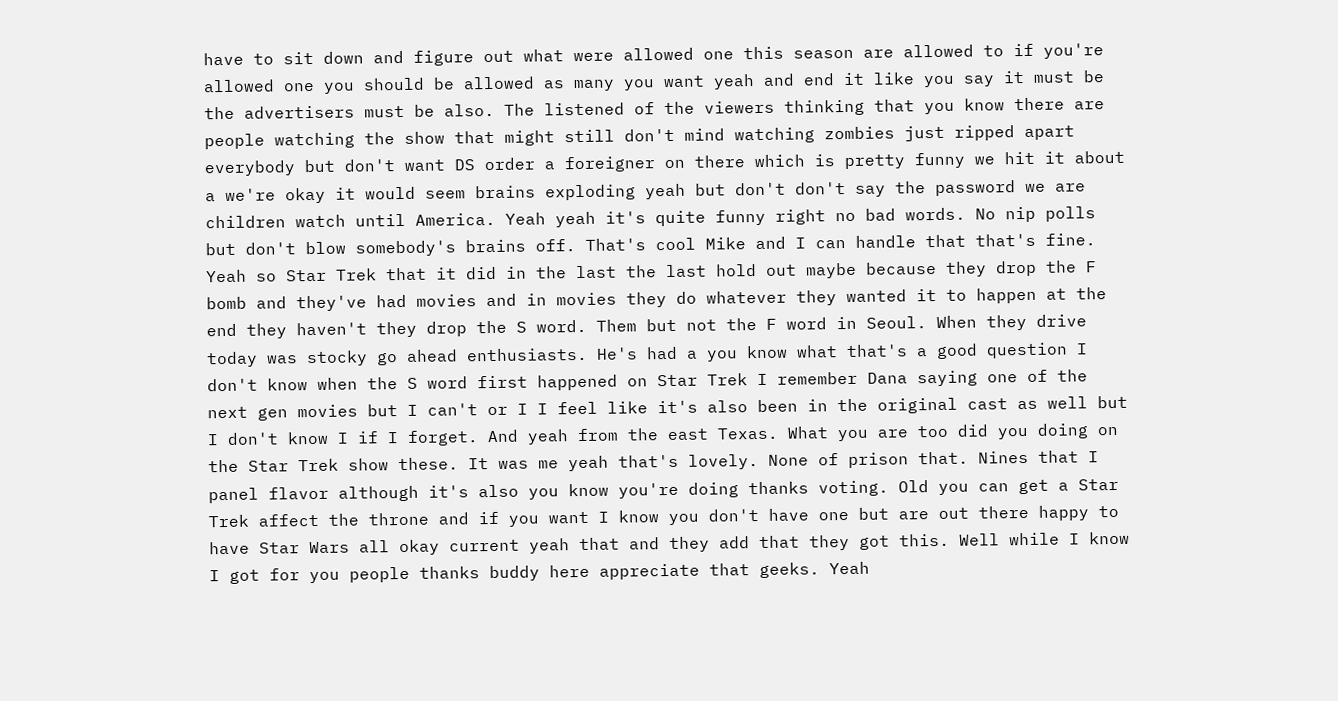have to sit down and figure out what were allowed one this season are allowed to if you're allowed one you should be allowed as many you want yeah and end it like you say it must be the advertisers must be also. The listened of the viewers thinking that you know there are people watching the show that might still don't mind watching zombies just ripped apart everybody but don't want DS order a foreigner on there which is pretty funny we hit it about a we're okay it would seem brains exploding yeah but don't don't say the password we are children watch until America. Yeah yeah it's quite funny right no bad words. No nip polls but don't blow somebody's brains off. That's cool Mike and I can handle that that's fine. Yeah so Star Trek that it did in the last the last hold out maybe because they drop the F bomb and they've had movies and in movies they do whatever they wanted it to happen at the end they haven't they drop the S word. Them but not the F word in Seoul. When they drive today was stocky go ahead enthusiasts. He's had a you know what that's a good question I don't know when the S word first happened on Star Trek I remember Dana saying one of the next gen movies but I can't or I I feel like it's also been in the original cast as well but I don't know I if I forget. And yeah from the east Texas. What you are too did you doing on the Star Trek show these. It was me yeah that's lovely. None of prison that. Nines that I panel flavor although it's also you know you're doing thanks voting. Old you can get a Star Trek affect the throne and if you want I know you don't have one but are out there happy to have Star Wars all okay current yeah that and they add that they got this. Well while I know I got for you people thanks buddy here appreciate that geeks. Yeah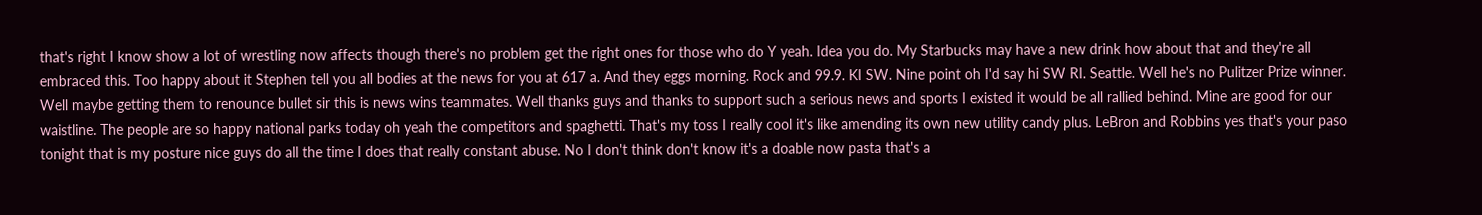that's right I know show a lot of wrestling now affects though there's no problem get the right ones for those who do Y yeah. Idea you do. My Starbucks may have a new drink how about that and they're all embraced this. Too happy about it Stephen tell you all bodies at the news for you at 617 a. And they eggs morning. Rock and 99.9. KI SW. Nine point oh I'd say hi SW RI. Seattle. Well he's no Pulitzer Prize winner. Well maybe getting them to renounce bullet sir this is news wins teammates. Well thanks guys and thanks to support such a serious news and sports I existed it would be all rallied behind. Mine are good for our waistline. The people are so happy national parks today oh yeah the competitors and spaghetti. That's my toss I really cool it's like amending its own new utility candy plus. LeBron and Robbins yes that's your paso tonight that is my posture nice guys do all the time I does that really constant abuse. No I don't think don't know it's a doable now pasta that's a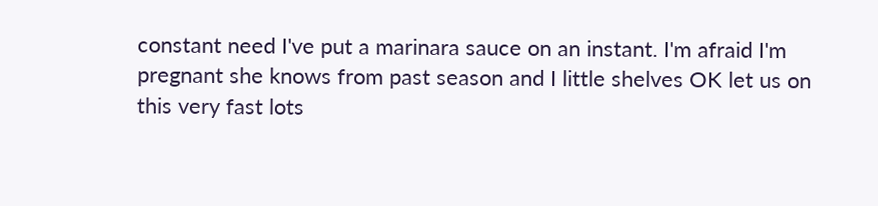constant need I've put a marinara sauce on an instant. I'm afraid I'm pregnant she knows from past season and I little shelves OK let us on this very fast lots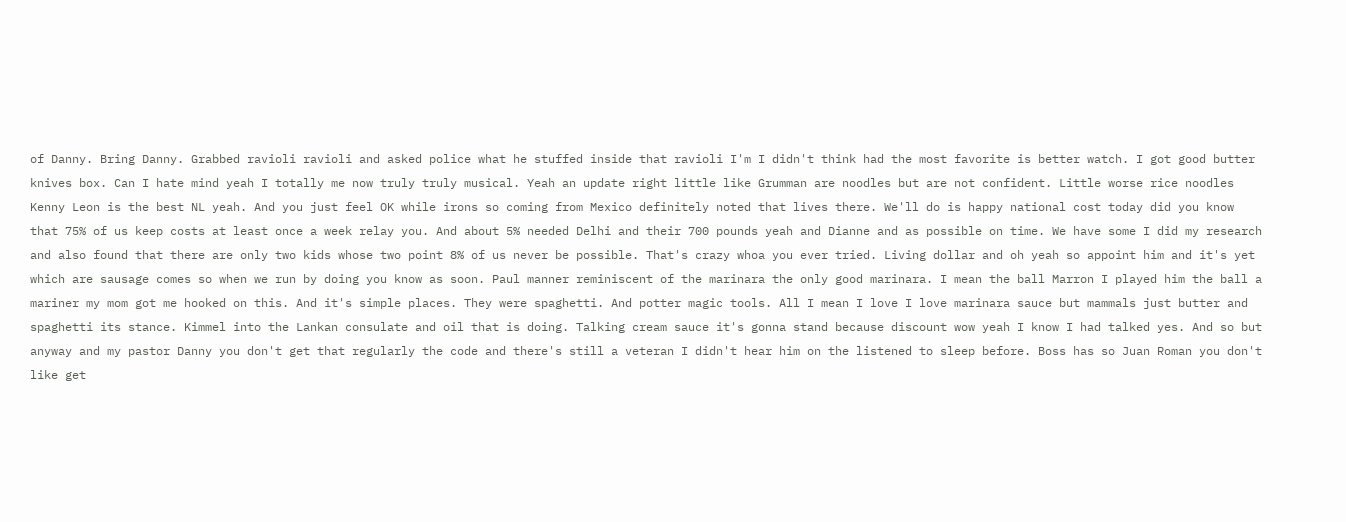of Danny. Bring Danny. Grabbed ravioli ravioli and asked police what he stuffed inside that ravioli I'm I didn't think had the most favorite is better watch. I got good butter knives box. Can I hate mind yeah I totally me now truly truly musical. Yeah an update right little like Grumman are noodles but are not confident. Little worse rice noodles Kenny Leon is the best NL yeah. And you just feel OK while irons so coming from Mexico definitely noted that lives there. We'll do is happy national cost today did you know that 75% of us keep costs at least once a week relay you. And about 5% needed Delhi and their 700 pounds yeah and Dianne and as possible on time. We have some I did my research and also found that there are only two kids whose two point 8% of us never be possible. That's crazy whoa you ever tried. Living dollar and oh yeah so appoint him and it's yet which are sausage comes so when we run by doing you know as soon. Paul manner reminiscent of the marinara the only good marinara. I mean the ball Marron I played him the ball a mariner my mom got me hooked on this. And it's simple places. They were spaghetti. And potter magic tools. All I mean I love I love marinara sauce but mammals just butter and spaghetti its stance. Kimmel into the Lankan consulate and oil that is doing. Talking cream sauce it's gonna stand because discount wow yeah I know I had talked yes. And so but anyway and my pastor Danny you don't get that regularly the code and there's still a veteran I didn't hear him on the listened to sleep before. Boss has so Juan Roman you don't like get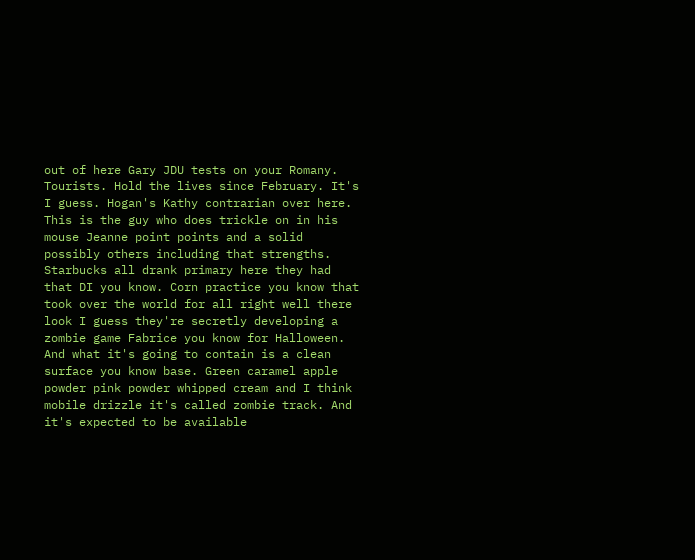out of here Gary JDU tests on your Romany. Tourists. Hold the lives since February. It's I guess. Hogan's Kathy contrarian over here. This is the guy who does trickle on in his mouse Jeanne point points and a solid possibly others including that strengths. Starbucks all drank primary here they had that DI you know. Corn practice you know that took over the world for all right well there look I guess they're secretly developing a zombie game Fabrice you know for Halloween. And what it's going to contain is a clean surface you know base. Green caramel apple powder pink powder whipped cream and I think mobile drizzle it's called zombie track. And it's expected to be available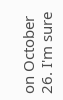on October 26. I'm sure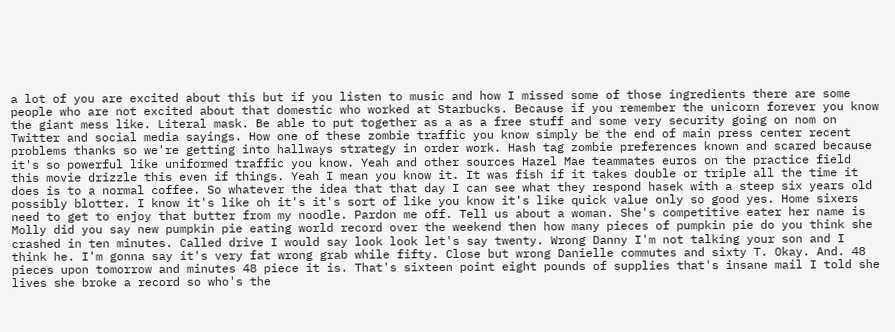a lot of you are excited about this but if you listen to music and how I missed some of those ingredients there are some people who are not excited about that domestic who worked at Starbucks. Because if you remember the unicorn forever you know the giant mess like. Literal mask. Be able to put together as a as a free stuff and some very security going on nom on Twitter and social media sayings. How one of these zombie traffic you know simply be the end of main press center recent problems thanks so we're getting into hallways strategy in order work. Hash tag zombie preferences known and scared because it's so powerful like uniformed traffic you know. Yeah and other sources Hazel Mae teammates euros on the practice field this movie drizzle this even if things. Yeah I mean you know it. It was fish if it takes double or triple all the time it does is to a normal coffee. So whatever the idea that that day I can see what they respond hasek with a steep six years old possibly blotter. I know it's like oh it's it's sort of like you know it's like quick value only so good yes. Home sixers need to get to enjoy that butter from my noodle. Pardon me off. Tell us about a woman. She's competitive eater her name is Molly did you say new pumpkin pie eating world record over the weekend then how many pieces of pumpkin pie do you think she crashed in ten minutes. Called drive I would say look look let's say twenty. Wrong Danny I'm not talking your son and I think he. I'm gonna say it's very fat wrong grab while fifty. Close but wrong Danielle commutes and sixty T. Okay. And. 48 pieces upon tomorrow and minutes 48 piece it is. That's sixteen point eight pounds of supplies that's insane mail I told she lives she broke a record so who's the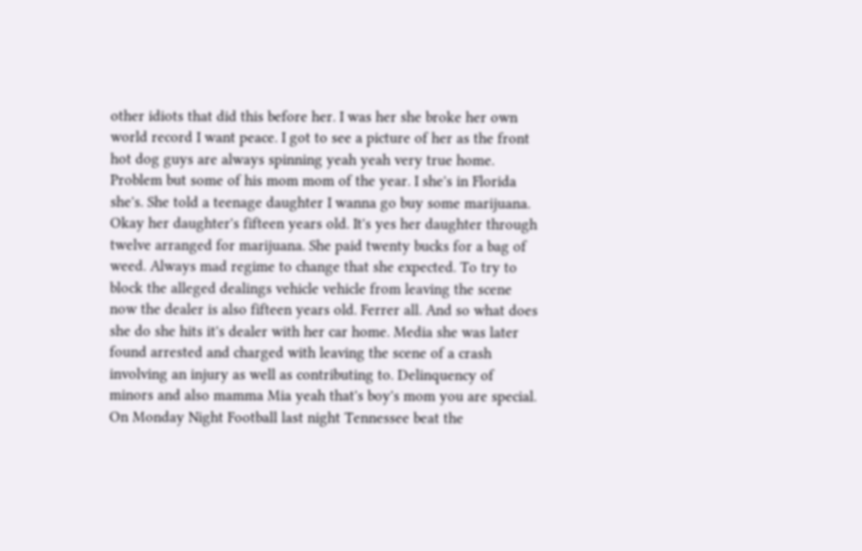other idiots that did this before her. I was her she broke her own world record I want peace. I got to see a picture of her as the front hot dog guys are always spinning yeah yeah very true home. Problem but some of his mom mom of the year. I she's in Florida she's. She told a teenage daughter I wanna go buy some marijuana. Okay her daughter's fifteen years old. It's yes her daughter through twelve arranged for marijuana. She paid twenty bucks for a bag of weed. Always mad regime to change that she expected. To try to block the alleged dealings vehicle vehicle from leaving the scene now the dealer is also fifteen years old. Ferrer all. And so what does she do she hits it's dealer with her car home. Media she was later found arrested and charged with leaving the scene of a crash involving an injury as well as contributing to. Delinquency of minors and also mamma Mia yeah that's boy's mom you are special. On Monday Night Football last night Tennessee beat the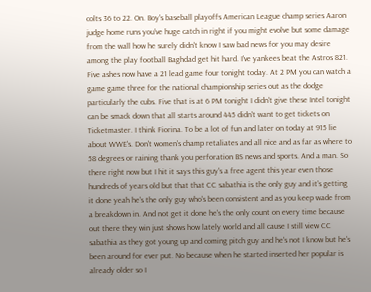colts 36 to 22. On. Boy's baseball playoffs American League champ series Aaron judge home runs you've huge catch in right if you might evolve but some damage from the wall how he surely didn't know I saw bad news for you may desire among the play football Baghdad get hit hard. I've yankees beat the Astros 821. Five ashes now have a 21 lead game four tonight today. At 2 PM you can watch a game game three for the national championship series out as the dodge particularly the cubs. Five that is at 6 PM tonight I didn't give these Intel tonight can be smack down that all starts around 445 didn't want to get tickets on Ticketmaster. I think Fiorina. To be a lot of fun and later on today at 915 lie about WWE's. Don't women's champ retaliates and all nice and as far as where to 58 degrees or raining thank you perforation BS news and sports. And a man. So there right now but I hit it says this guy's a free agent this year even those hundreds of years old but that that CC sabathia is the only guy and it's getting it done yeah he's the only guy who's been consistent and as you keep wade from a breakdown in. And not get it done he's the only count on every time because out there they win just shows how lately world and all cause I still view CC sabathia as they got young up and coming pitch guy and he's not I know but he's been around for ever put. No because when he started inserted her popular is already older so I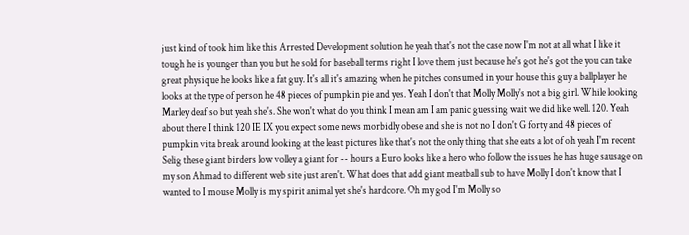just kind of took him like this Arrested Development solution he yeah that's not the case now I'm not at all what I like it tough he is younger than you but he sold for baseball terms right I love them just because he's got he's got the you can take great physique he looks like a fat guy. It's all it's amazing when he pitches consumed in your house this guy a ballplayer he looks at the type of person he 48 pieces of pumpkin pie and yes. Yeah I don't that Molly Molly's not a big girl. While looking Marley deaf so but yeah she's. She won't what do you think I mean am I am panic guessing wait we did like well. 120. Yeah about there I think 120 IE IX you expect some news morbidly obese and she is not no I don't G forty and 48 pieces of pumpkin vita break around looking at the least pictures like that's not the only thing that she eats a lot of oh yeah I'm recent Selig these giant birders low volley a giant for -- hours a Euro looks like a hero who follow the issues he has huge sausage on my son Ahmad to different web site just aren't. What does that add giant meatball sub to have Molly I don't know that I wanted to I mouse Molly is my spirit animal yet she's hardcore. Oh my god I'm Molly so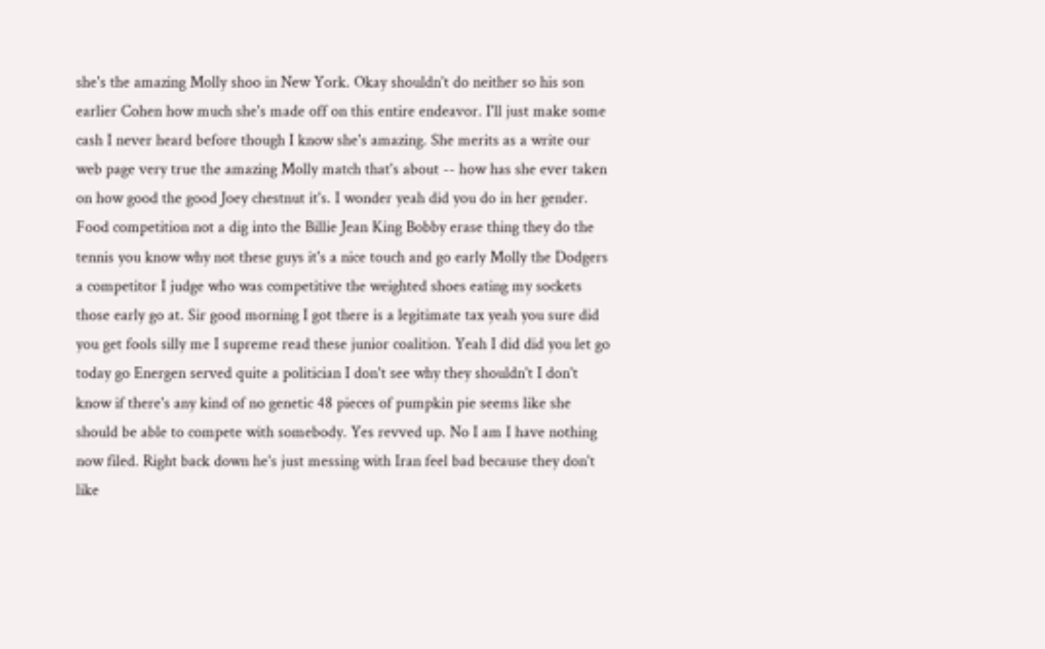she's the amazing Molly shoo in New York. Okay shouldn't do neither so his son earlier Cohen how much she's made off on this entire endeavor. I'll just make some cash I never heard before though I know she's amazing. She merits as a write our web page very true the amazing Molly match that's about -- how has she ever taken on how good the good Joey chestnut it's. I wonder yeah did you do in her gender. Food competition not a dig into the Billie Jean King Bobby erase thing they do the tennis you know why not these guys it's a nice touch and go early Molly the Dodgers a competitor I judge who was competitive the weighted shoes eating my sockets those early go at. Sir good morning I got there is a legitimate tax yeah you sure did you get fools silly me I supreme read these junior coalition. Yeah I did did you let go today go Energen served quite a politician I don't see why they shouldn't I don't know if there's any kind of no genetic 48 pieces of pumpkin pie seems like she should be able to compete with somebody. Yes revved up. No I am I have nothing now filed. Right back down he's just messing with Iran feel bad because they don't like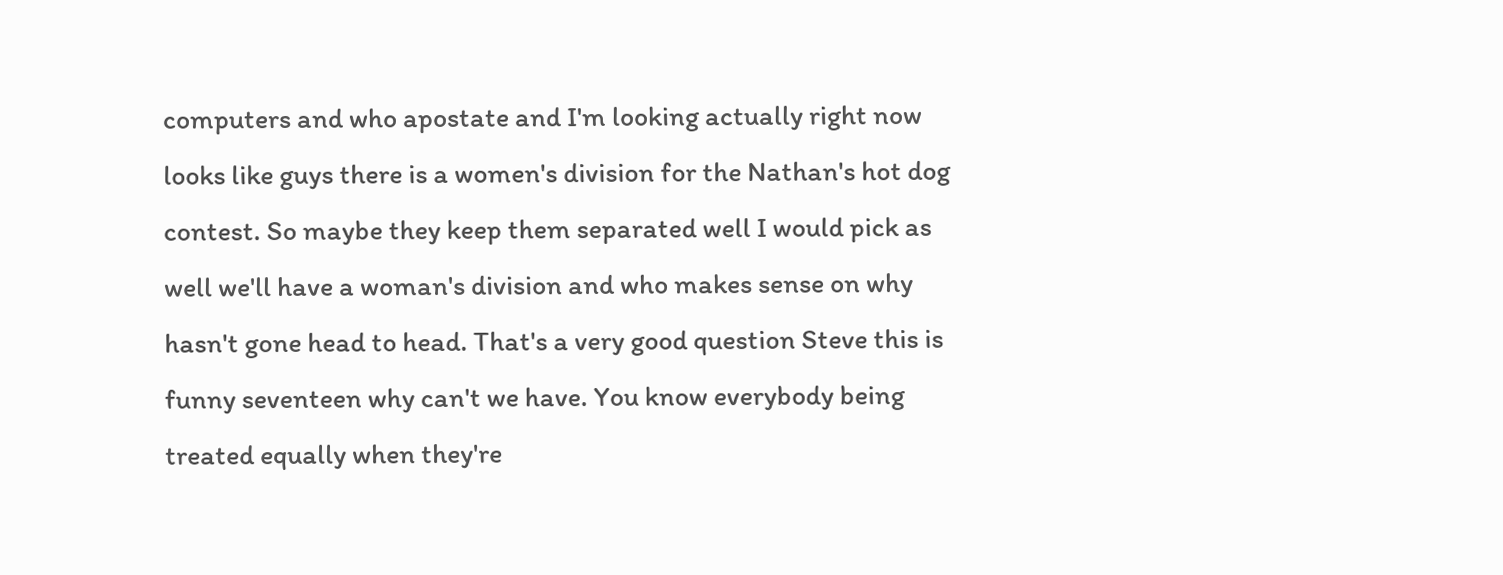computers and who apostate and I'm looking actually right now looks like guys there is a women's division for the Nathan's hot dog contest. So maybe they keep them separated well I would pick as well we'll have a woman's division and who makes sense on why hasn't gone head to head. That's a very good question Steve this is funny seventeen why can't we have. You know everybody being treated equally when they're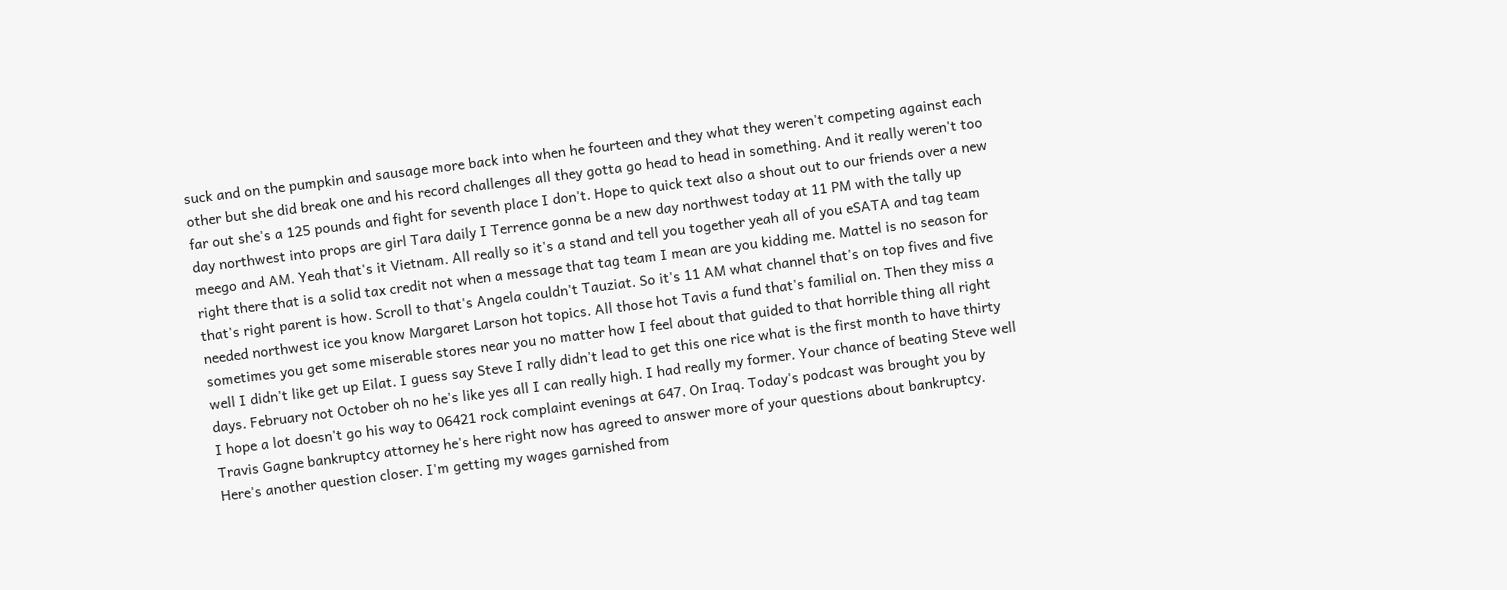suck and on the pumpkin and sausage more back into when he fourteen and they what they weren't competing against each other but she did break one and his record challenges all they gotta go head to head in something. And it really weren't too far out she's a 125 pounds and fight for seventh place I don't. Hope to quick text also a shout out to our friends over a new day northwest into props are girl Tara daily I Terrence gonna be a new day northwest today at 11 PM with the tally up meego and AM. Yeah that's it Vietnam. All really so it's a stand and tell you together yeah all of you eSATA and tag team right there that is a solid tax credit not when a message that tag team I mean are you kidding me. Mattel is no season for that's right parent is how. Scroll to that's Angela couldn't Tauziat. So it's 11 AM what channel that's on top fives and five needed northwest ice you know Margaret Larson hot topics. All those hot Tavis a fund that's familial on. Then they miss a sometimes you get some miserable stores near you no matter how I feel about that guided to that horrible thing all right well I didn't like get up Eilat. I guess say Steve I rally didn't lead to get this one rice what is the first month to have thirty days. February not October oh no he's like yes all I can really high. I had really my former. Your chance of beating Steve well I hope a lot doesn't go his way to 06421 rock complaint evenings at 647. On Iraq. Today's podcast was brought you by Travis Gagne bankruptcy attorney he's here right now has agreed to answer more of your questions about bankruptcy. Here's another question closer. I'm getting my wages garnished from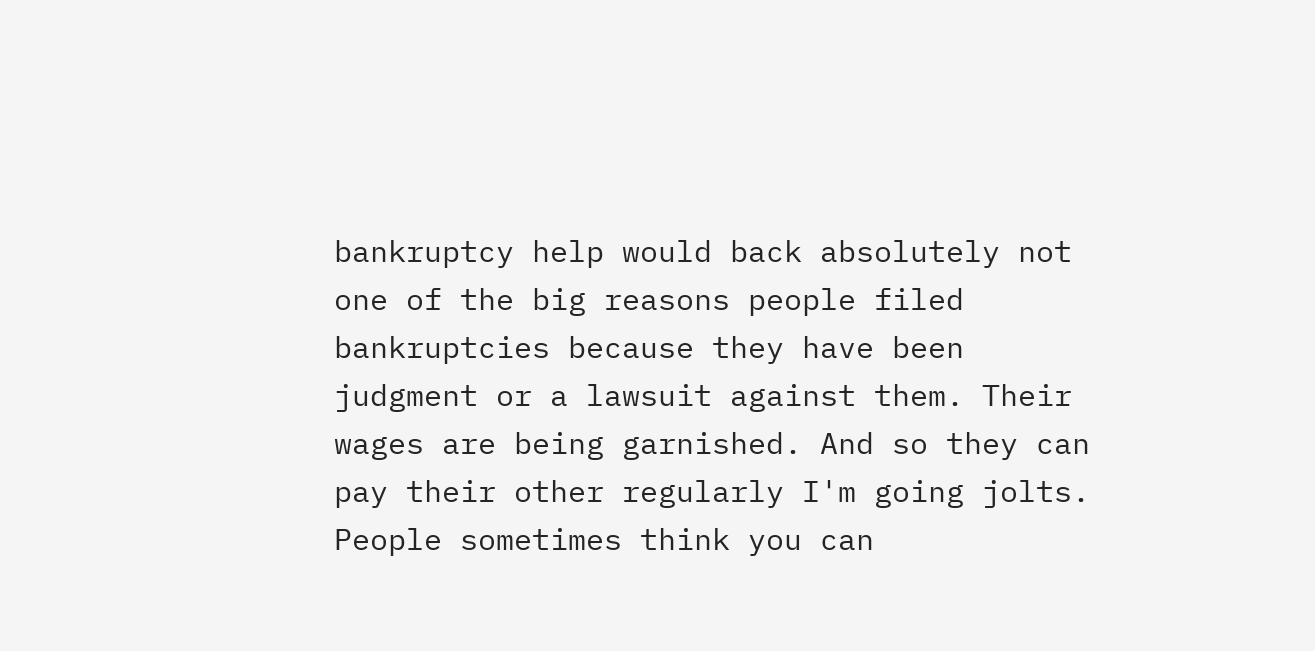bankruptcy help would back absolutely not one of the big reasons people filed bankruptcies because they have been judgment or a lawsuit against them. Their wages are being garnished. And so they can pay their other regularly I'm going jolts. People sometimes think you can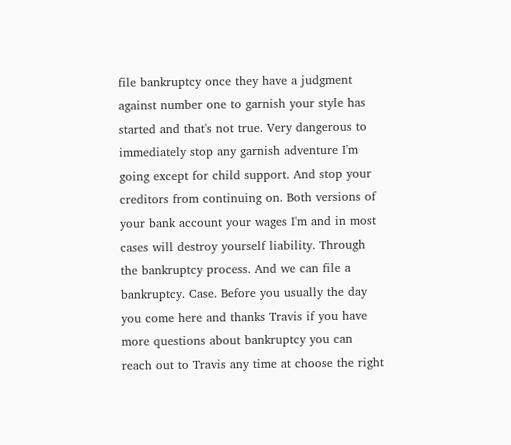file bankruptcy once they have a judgment against number one to garnish your style has started and that's not true. Very dangerous to immediately stop any garnish adventure I'm going except for child support. And stop your creditors from continuing on. Both versions of your bank account your wages I'm and in most cases will destroy yourself liability. Through the bankruptcy process. And we can file a bankruptcy. Case. Before you usually the day you come here and thanks Travis if you have more questions about bankruptcy you can reach out to Travis any time at choose the right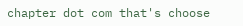chapter dot com that's choose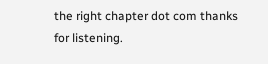the right chapter dot com thanks for listening.